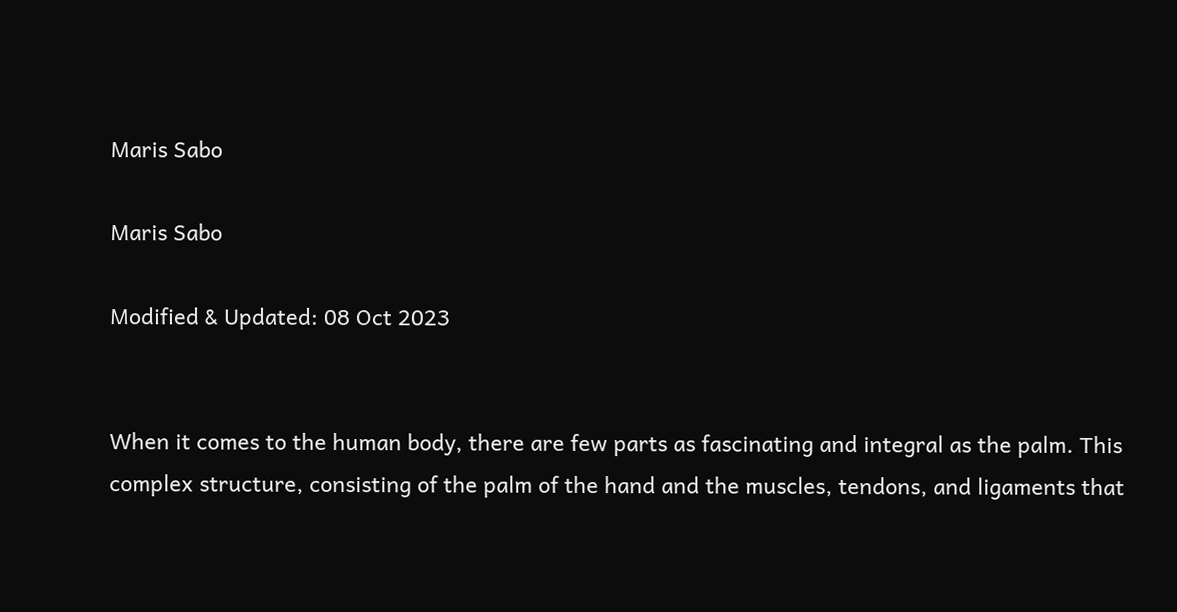Maris Sabo

Maris Sabo

Modified & Updated: 08 Oct 2023


When it comes to the human body, there are few parts as fascinating and integral as the palm. This complex structure, consisting of the palm of the hand and the muscles, tendons, and ligaments that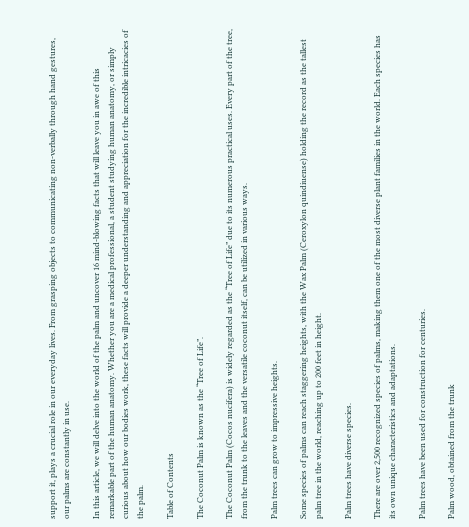support it, plays a crucial role in our everyday lives. From grasping objects to communicating non-verbally through hand gestures, our palms are constantly in use.

In this article, we will delve into the world of the palm and uncover 16 mind-blowing facts that will leave you in awe of this remarkable part of the human anatomy. Whether you are a medical professional, a student studying human anatomy, or simply curious about how our bodies work, these facts will provide a deeper understanding and appreciation for the incredible intricacies of the palm.

Table of Contents

The Coconut Palm is known as the “Tree of Life”.

The Coconut Palm (Cocos nucifera) is widely regarded as the “Tree of Life” due to its numerous practical uses. Every part of the tree, from the trunk to the leaves and the versatile coconut itself, can be utilized in various ways.

Palm trees can grow to impressive heights.

Some species of palms can reach staggering heights, with the Wax Palm (Ceroxylon quindiuense) holding the record as the tallest palm tree in the world, reaching up to 200 feet in height.

Palm trees have diverse species.

There are over 2,500 recognized species of palms, making them one of the most diverse plant families in the world. Each species has its own unique characteristics and adaptations.

Palm trees have been used for construction for centuries.

Palm wood, obtained from the trunk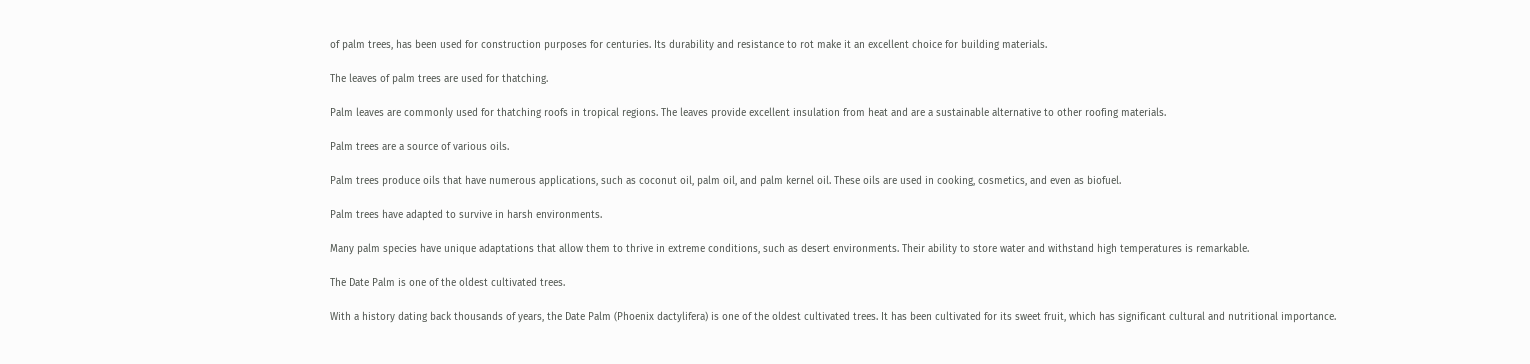of palm trees, has been used for construction purposes for centuries. Its durability and resistance to rot make it an excellent choice for building materials.

The leaves of palm trees are used for thatching.

Palm leaves are commonly used for thatching roofs in tropical regions. The leaves provide excellent insulation from heat and are a sustainable alternative to other roofing materials.

Palm trees are a source of various oils.

Palm trees produce oils that have numerous applications, such as coconut oil, palm oil, and palm kernel oil. These oils are used in cooking, cosmetics, and even as biofuel.

Palm trees have adapted to survive in harsh environments.

Many palm species have unique adaptations that allow them to thrive in extreme conditions, such as desert environments. Their ability to store water and withstand high temperatures is remarkable.

The Date Palm is one of the oldest cultivated trees.

With a history dating back thousands of years, the Date Palm (Phoenix dactylifera) is one of the oldest cultivated trees. It has been cultivated for its sweet fruit, which has significant cultural and nutritional importance.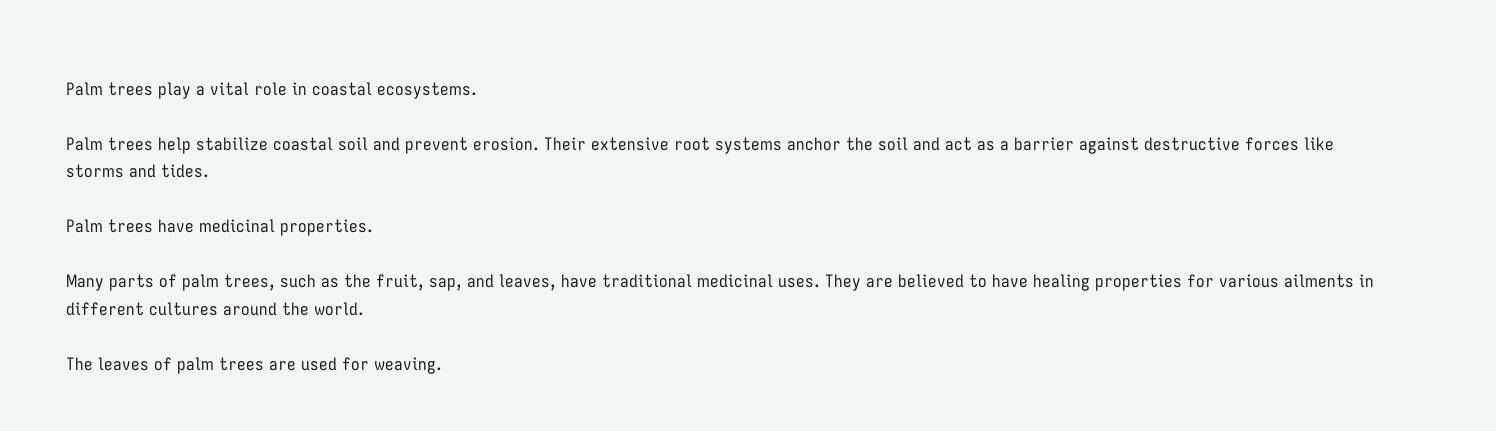Palm trees play a vital role in coastal ecosystems.

Palm trees help stabilize coastal soil and prevent erosion. Their extensive root systems anchor the soil and act as a barrier against destructive forces like storms and tides.

Palm trees have medicinal properties.

Many parts of palm trees, such as the fruit, sap, and leaves, have traditional medicinal uses. They are believed to have healing properties for various ailments in different cultures around the world.

The leaves of palm trees are used for weaving.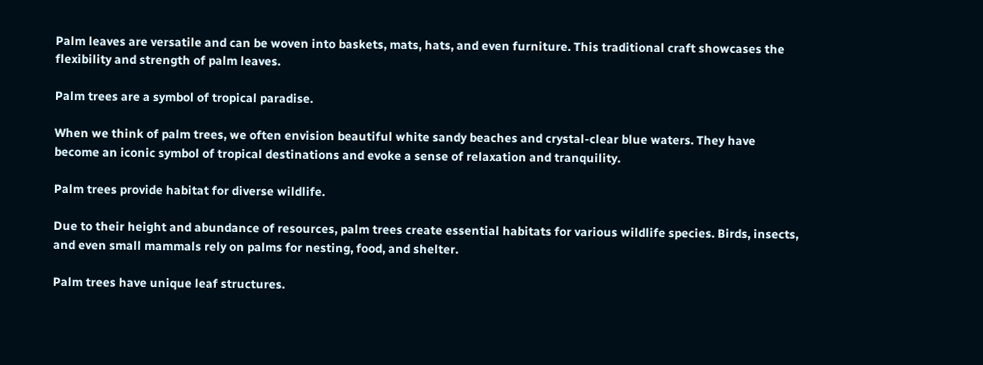Palm leaves are versatile and can be woven into baskets, mats, hats, and even furniture. This traditional craft showcases the flexibility and strength of palm leaves.

Palm trees are a symbol of tropical paradise.

When we think of palm trees, we often envision beautiful white sandy beaches and crystal-clear blue waters. They have become an iconic symbol of tropical destinations and evoke a sense of relaxation and tranquility.

Palm trees provide habitat for diverse wildlife.

Due to their height and abundance of resources, palm trees create essential habitats for various wildlife species. Birds, insects, and even small mammals rely on palms for nesting, food, and shelter.

Palm trees have unique leaf structures.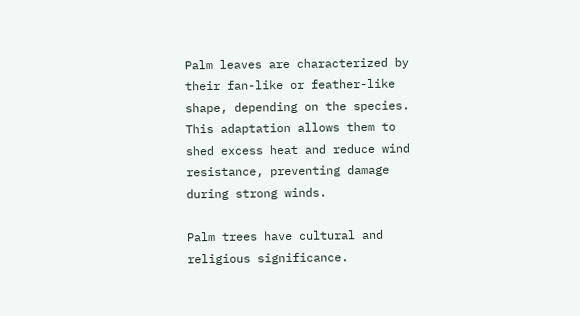Palm leaves are characterized by their fan-like or feather-like shape, depending on the species. This adaptation allows them to shed excess heat and reduce wind resistance, preventing damage during strong winds.

Palm trees have cultural and religious significance.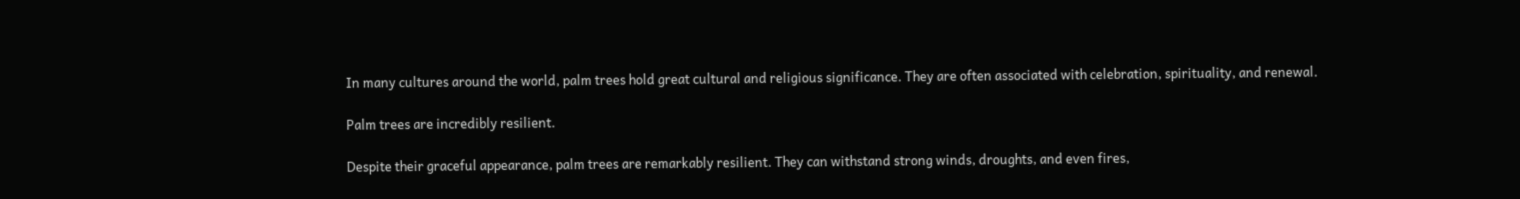In many cultures around the world, palm trees hold great cultural and religious significance. They are often associated with celebration, spirituality, and renewal.

Palm trees are incredibly resilient.

Despite their graceful appearance, palm trees are remarkably resilient. They can withstand strong winds, droughts, and even fires,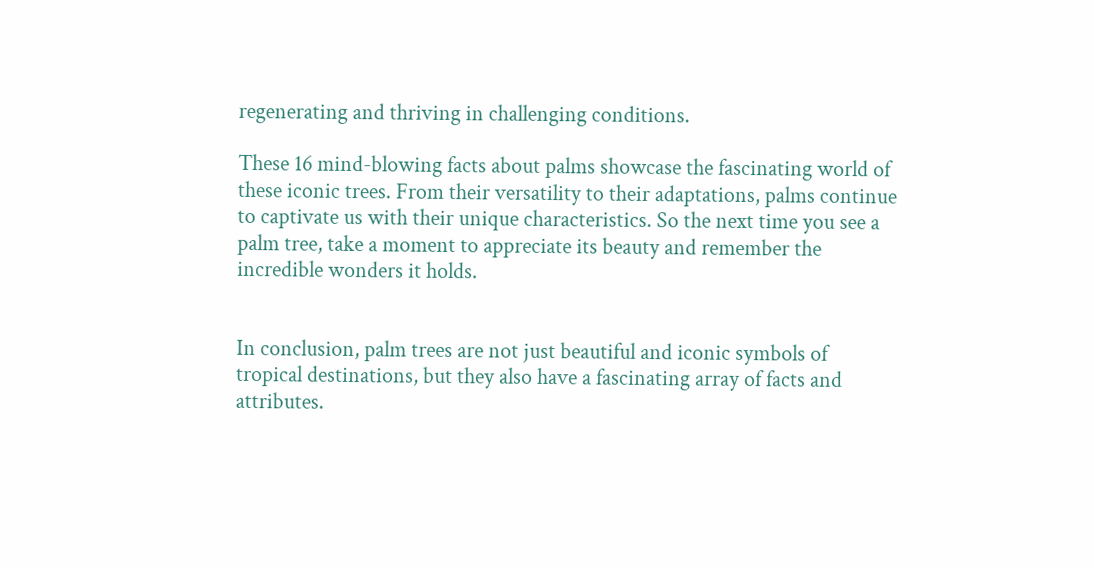regenerating and thriving in challenging conditions.

These 16 mind-blowing facts about palms showcase the fascinating world of these iconic trees. From their versatility to their adaptations, palms continue to captivate us with their unique characteristics. So the next time you see a palm tree, take a moment to appreciate its beauty and remember the incredible wonders it holds.


In conclusion, palm trees are not just beautiful and iconic symbols of tropical destinations, but they also have a fascinating array of facts and attributes.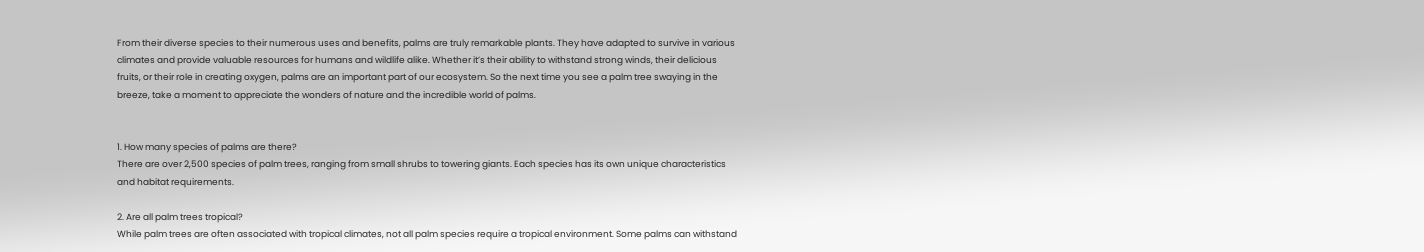From their diverse species to their numerous uses and benefits, palms are truly remarkable plants. They have adapted to survive in various climates and provide valuable resources for humans and wildlife alike. Whether it’s their ability to withstand strong winds, their delicious fruits, or their role in creating oxygen, palms are an important part of our ecosystem. So the next time you see a palm tree swaying in the breeze, take a moment to appreciate the wonders of nature and the incredible world of palms.


1. How many species of palms are there?
There are over 2,500 species of palm trees, ranging from small shrubs to towering giants. Each species has its own unique characteristics and habitat requirements.

2. Are all palm trees tropical?
While palm trees are often associated with tropical climates, not all palm species require a tropical environment. Some palms can withstand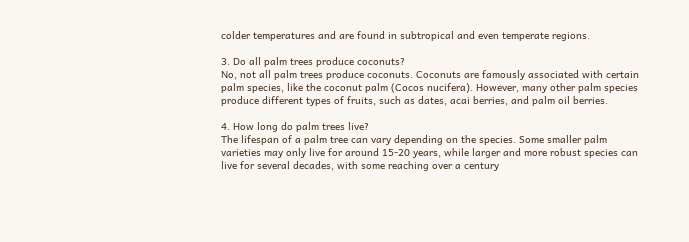colder temperatures and are found in subtropical and even temperate regions.

3. Do all palm trees produce coconuts?
No, not all palm trees produce coconuts. Coconuts are famously associated with certain palm species, like the coconut palm (Cocos nucifera). However, many other palm species produce different types of fruits, such as dates, acai berries, and palm oil berries.

4. How long do palm trees live?
The lifespan of a palm tree can vary depending on the species. Some smaller palm varieties may only live for around 15-20 years, while larger and more robust species can live for several decades, with some reaching over a century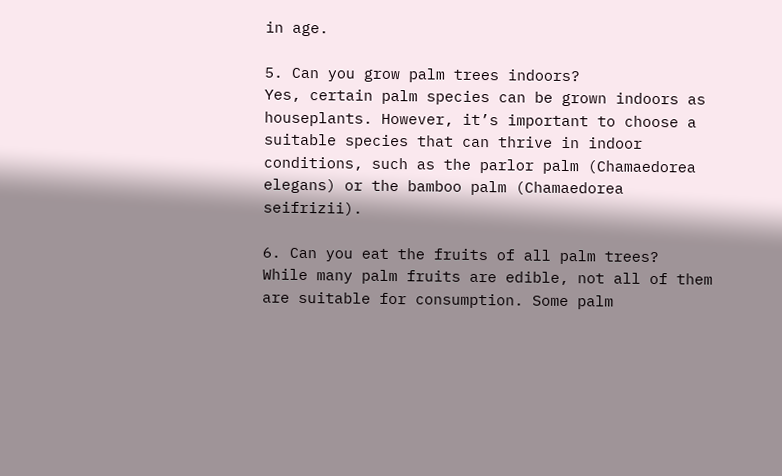in age.

5. Can you grow palm trees indoors?
Yes, certain palm species can be grown indoors as houseplants. However, it’s important to choose a suitable species that can thrive in indoor conditions, such as the parlor palm (Chamaedorea elegans) or the bamboo palm (Chamaedorea seifrizii).

6. Can you eat the fruits of all palm trees?
While many palm fruits are edible, not all of them are suitable for consumption. Some palm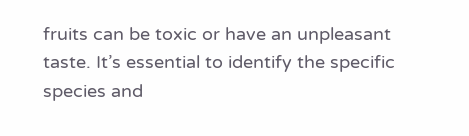fruits can be toxic or have an unpleasant taste. It’s essential to identify the specific species and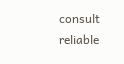consult reliable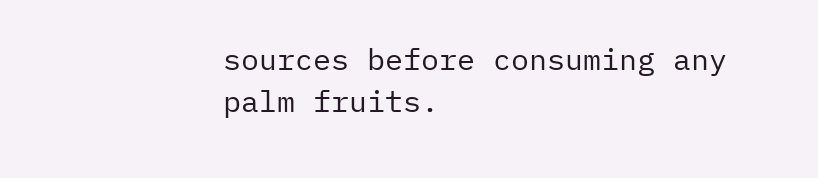sources before consuming any palm fruits.